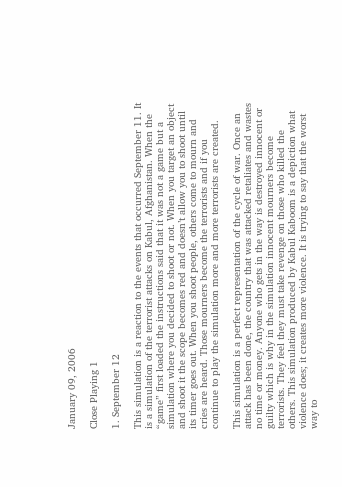January 09, 2006

Close Playing 1

1. September 12

This simulation is a reaction to the events that occurred September 11. It is a simulation of the terrorist attacks on Kabul, Afghanistan. When the “game” first loaded the instructions said that it was not a game but a simulation where you decided to shoot or not. When you target an object and shoot it the scope becomes red and doesn’t allow you to shoot until its timer goes out. When you shoot people, others come to mourn and cries are heard. Those mourners become the terrorists and if you continue to play the simulation more and more terrorists are created.

This simulation is a perfect representation of the cycle of war. Once an attack has been done, the country that was attacked retaliates and wastes no time or money. Anyone who gets in the way is destroyed innocent or guilty which is why in the simulation innocent mourners become terrorists. They feel they must take revenge on those who killed the others. This simulation produced by Kabul Kaboom is a depiction what violence does; it creates more violence. It is trying to say that the worst way to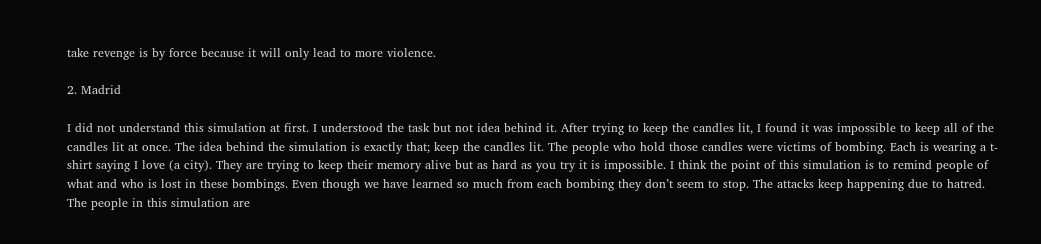take revenge is by force because it will only lead to more violence.

2. Madrid

I did not understand this simulation at first. I understood the task but not idea behind it. After trying to keep the candles lit, I found it was impossible to keep all of the candles lit at once. The idea behind the simulation is exactly that; keep the candles lit. The people who hold those candles were victims of bombing. Each is wearing a t-shirt saying I love (a city). They are trying to keep their memory alive but as hard as you try it is impossible. I think the point of this simulation is to remind people of what and who is lost in these bombings. Even though we have learned so much from each bombing they don’t seem to stop. The attacks keep happening due to hatred. The people in this simulation are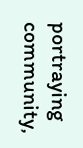portraying community,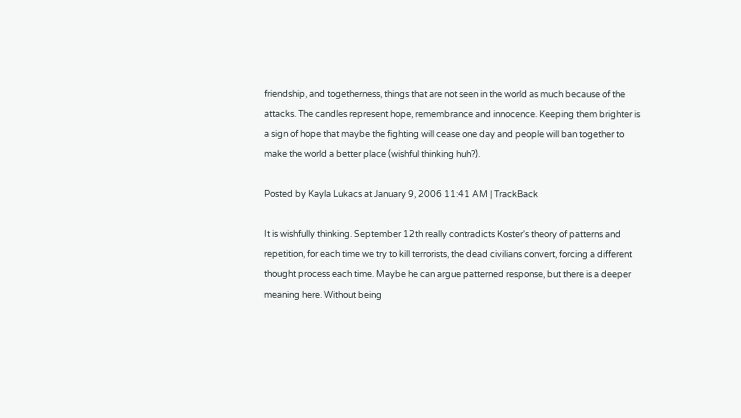friendship, and togetherness, things that are not seen in the world as much because of the attacks. The candles represent hope, remembrance and innocence. Keeping them brighter is a sign of hope that maybe the fighting will cease one day and people will ban together to make the world a better place (wishful thinking huh?).

Posted by Kayla Lukacs at January 9, 2006 11:41 AM | TrackBack

It is wishfully thinking. September 12th really contradicts Koster's theory of patterns and repetition, for each time we try to kill terrorists, the dead civilians convert, forcing a different thought process each time. Maybe he can argue patterned response, but there is a deeper meaning here. Without being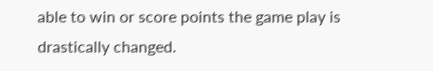able to win or score points the game play is drastically changed.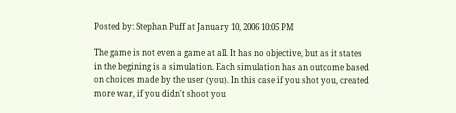Posted by: Stephan Puff at January 10, 2006 10:05 PM

The game is not even a game at all. It has no objective, but as it states in the begining is a simulation. Each simulation has an outcome based on choices made by the user (you). In this case if you shot you, created more war, if you didn't shoot you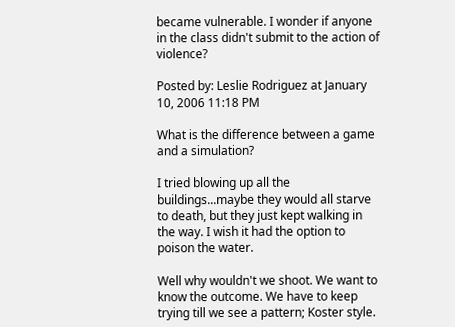became vulnerable. I wonder if anyone in the class didn't submit to the action of violence?

Posted by: Leslie Rodriguez at January 10, 2006 11:18 PM

What is the difference between a game and a simulation?

I tried blowing up all the buildings...maybe they would all starve to death, but they just kept walking in the way. I wish it had the option to poison the water.

Well why wouldn't we shoot. We want to know the outcome. We have to keep trying till we see a pattern; Koster style.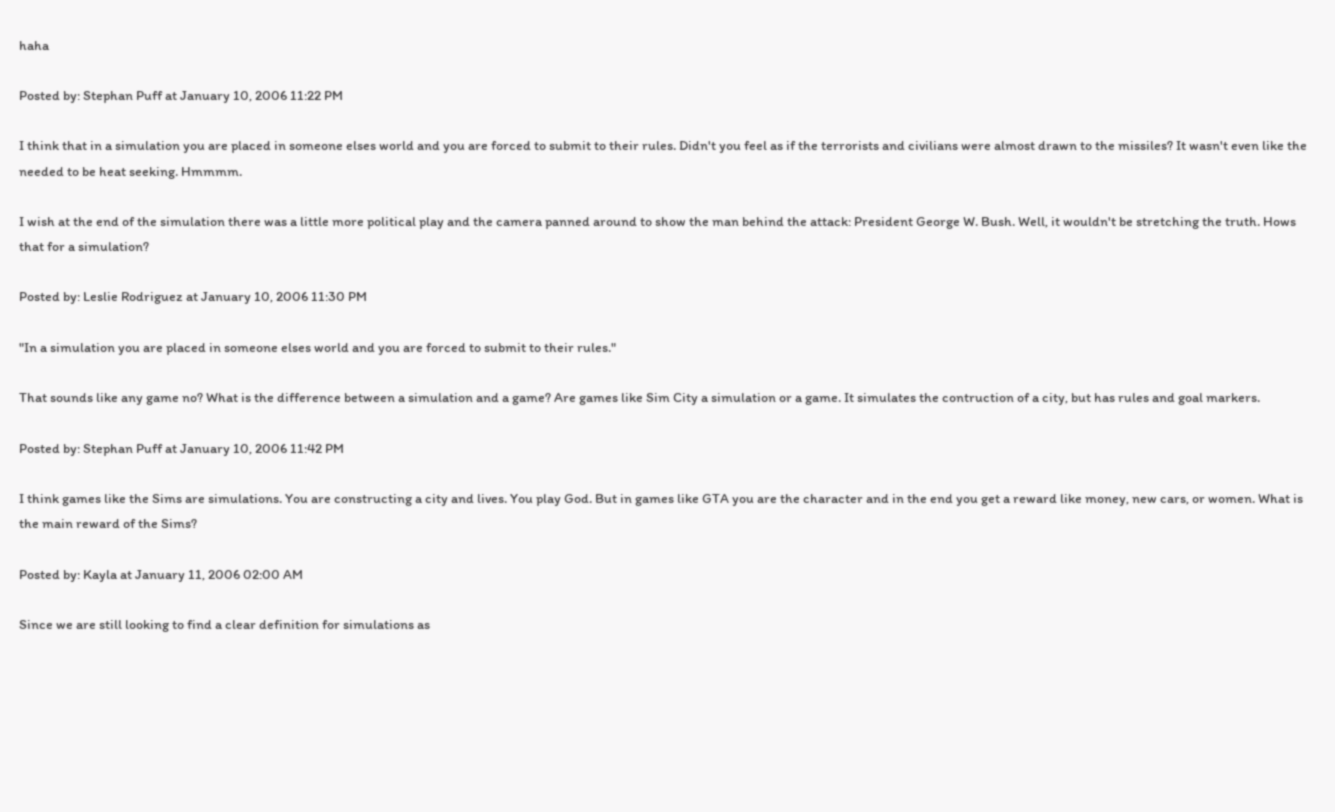haha

Posted by: Stephan Puff at January 10, 2006 11:22 PM

I think that in a simulation you are placed in someone elses world and you are forced to submit to their rules. Didn't you feel as if the terrorists and civilians were almost drawn to the missiles? It wasn't even like the needed to be heat seeking. Hmmmm.

I wish at the end of the simulation there was a little more political play and the camera panned around to show the man behind the attack: President George W. Bush. Well, it wouldn't be stretching the truth. Hows that for a simulation?

Posted by: Leslie Rodriguez at January 10, 2006 11:30 PM

"In a simulation you are placed in someone elses world and you are forced to submit to their rules."

That sounds like any game no? What is the difference between a simulation and a game? Are games like Sim City a simulation or a game. It simulates the contruction of a city, but has rules and goal markers.

Posted by: Stephan Puff at January 10, 2006 11:42 PM

I think games like the Sims are simulations. You are constructing a city and lives. You play God. But in games like GTA you are the character and in the end you get a reward like money, new cars, or women. What is the main reward of the Sims?

Posted by: Kayla at January 11, 2006 02:00 AM

Since we are still looking to find a clear definition for simulations as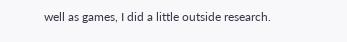well as games, I did a little outside research.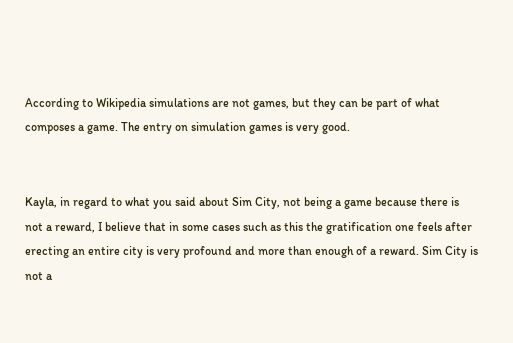According to Wikipedia simulations are not games, but they can be part of what composes a game. The entry on simulation games is very good.


Kayla, in regard to what you said about Sim City, not being a game because there is not a reward, I believe that in some cases such as this the gratification one feels after erecting an entire city is very profound and more than enough of a reward. Sim City is not a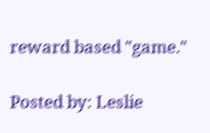reward based "game."

Posted by: Leslie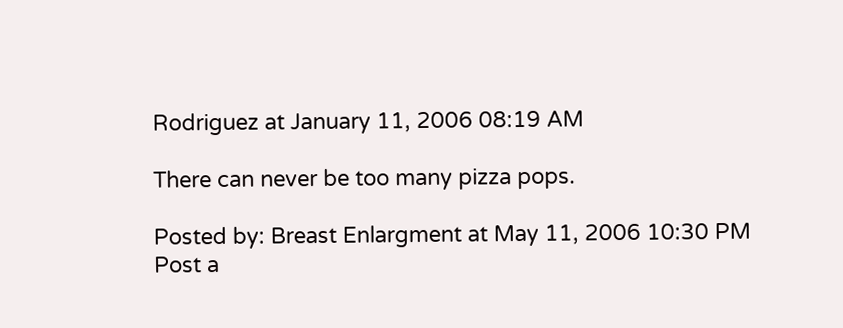Rodriguez at January 11, 2006 08:19 AM

There can never be too many pizza pops.

Posted by: Breast Enlargment at May 11, 2006 10:30 PM
Post a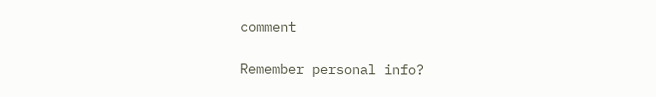comment

Remember personal info?